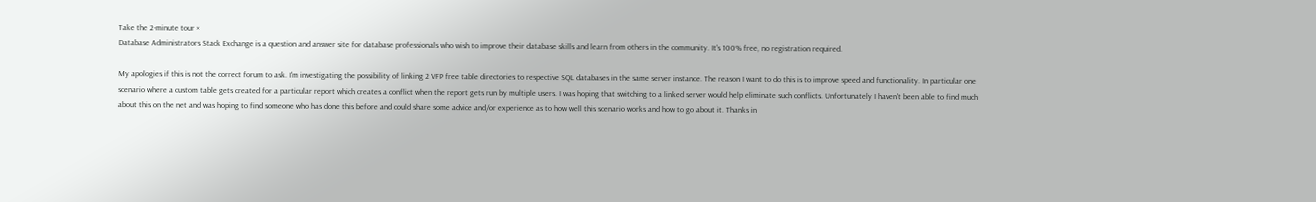Take the 2-minute tour ×
Database Administrators Stack Exchange is a question and answer site for database professionals who wish to improve their database skills and learn from others in the community. It's 100% free, no registration required.

My apologies if this is not the correct forum to ask. I'm investigating the possibility of linking 2 VFP free table directories to respective SQL databases in the same server instance. The reason I want to do this is to improve speed and functionality. In particular one scenario where a custom table gets created for a particular report which creates a conflict when the report gets run by multiple users. I was hoping that switching to a linked server would help eliminate such conflicts. Unfortunately I haven't been able to find much about this on the net and was hoping to find someone who has done this before and could share some advice and/or experience as to how well this scenario works and how to go about it. Thanks in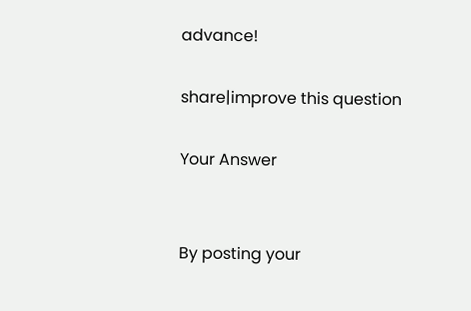advance!

share|improve this question

Your Answer


By posting your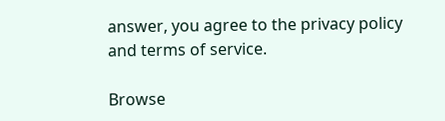answer, you agree to the privacy policy and terms of service.

Browse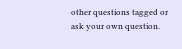other questions tagged or ask your own question.